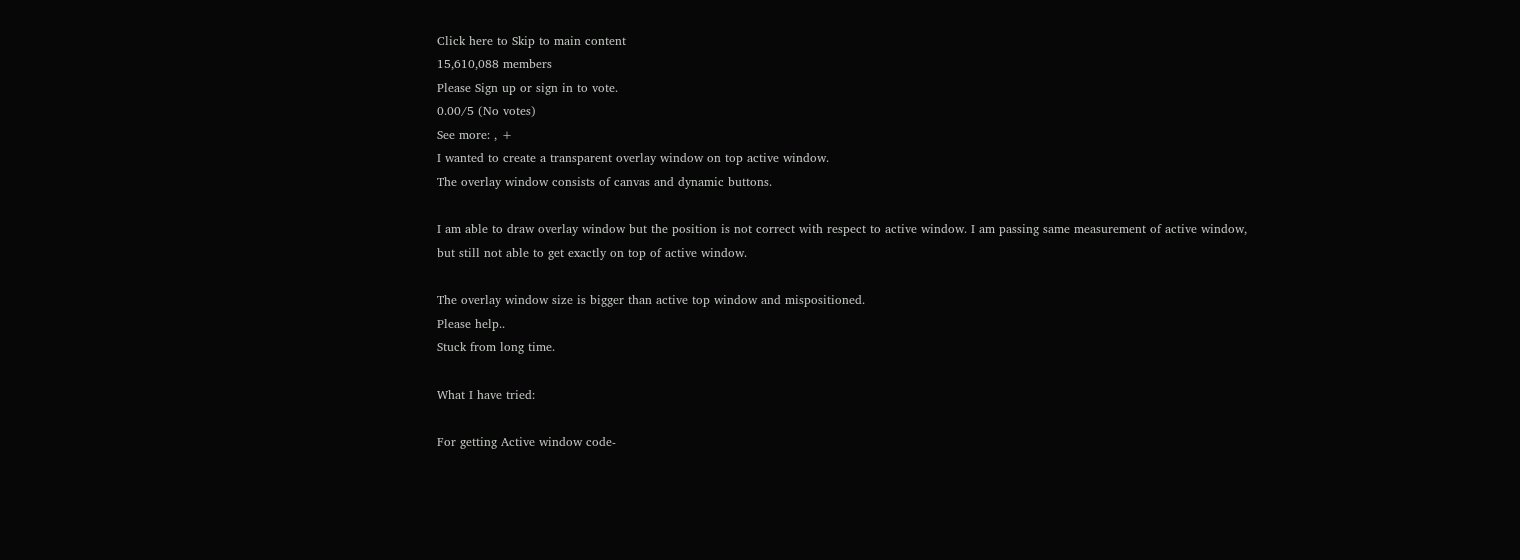Click here to Skip to main content
15,610,088 members
Please Sign up or sign in to vote.
0.00/5 (No votes)
See more: , +
I wanted to create a transparent overlay window on top active window.
The overlay window consists of canvas and dynamic buttons.

I am able to draw overlay window but the position is not correct with respect to active window. I am passing same measurement of active window, but still not able to get exactly on top of active window.

The overlay window size is bigger than active top window and mispositioned.
Please help..
Stuck from long time.

What I have tried:

For getting Active window code-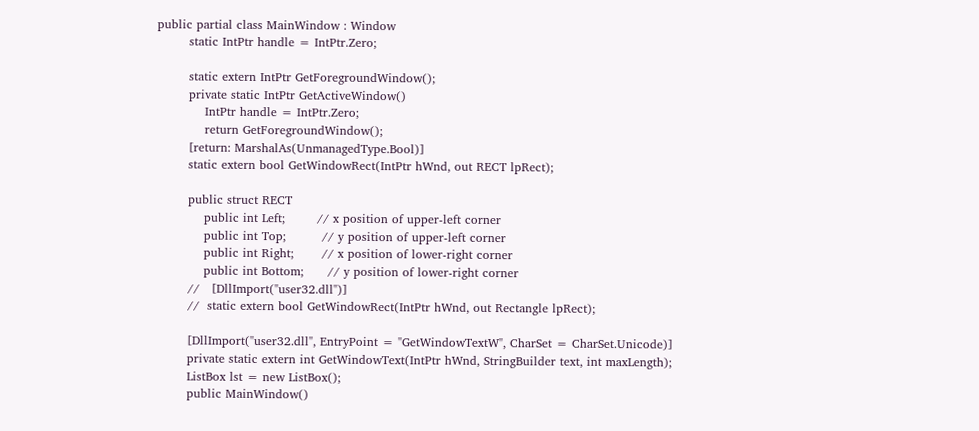public partial class MainWindow : Window
        static IntPtr handle = IntPtr.Zero;

        static extern IntPtr GetForegroundWindow();
        private static IntPtr GetActiveWindow()
            IntPtr handle = IntPtr.Zero;
            return GetForegroundWindow();
        [return: MarshalAs(UnmanagedType.Bool)]
        static extern bool GetWindowRect(IntPtr hWnd, out RECT lpRect);

        public struct RECT
            public int Left;        // x position of upper-left corner
            public int Top;         // y position of upper-left corner
            public int Right;       // x position of lower-right corner
            public int Bottom;      // y position of lower-right corner
        //   [DllImport("user32.dll")]
        //  static extern bool GetWindowRect(IntPtr hWnd, out Rectangle lpRect);

        [DllImport("user32.dll", EntryPoint = "GetWindowTextW", CharSet = CharSet.Unicode)]
        private static extern int GetWindowText(IntPtr hWnd, StringBuilder text, int maxLength);
        ListBox lst = new ListBox();
        public MainWindow()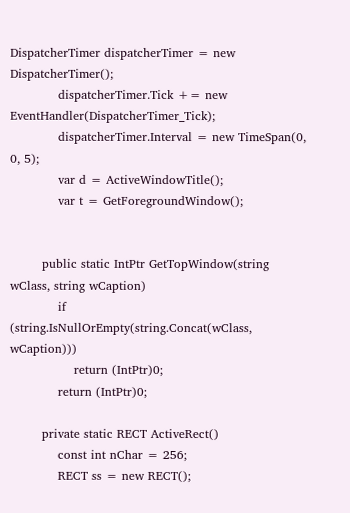DispatcherTimer dispatcherTimer = new DispatcherTimer();
            dispatcherTimer.Tick += new EventHandler(DispatcherTimer_Tick);
            dispatcherTimer.Interval = new TimeSpan(0, 0, 5);
            var d = ActiveWindowTitle();
            var t = GetForegroundWindow();


        public static IntPtr GetTopWindow(string wClass, string wCaption)
            if (string.IsNullOrEmpty(string.Concat(wClass, wCaption)))
                return (IntPtr)0;
            return (IntPtr)0;

        private static RECT ActiveRect()
            const int nChar = 256;
            RECT ss = new RECT();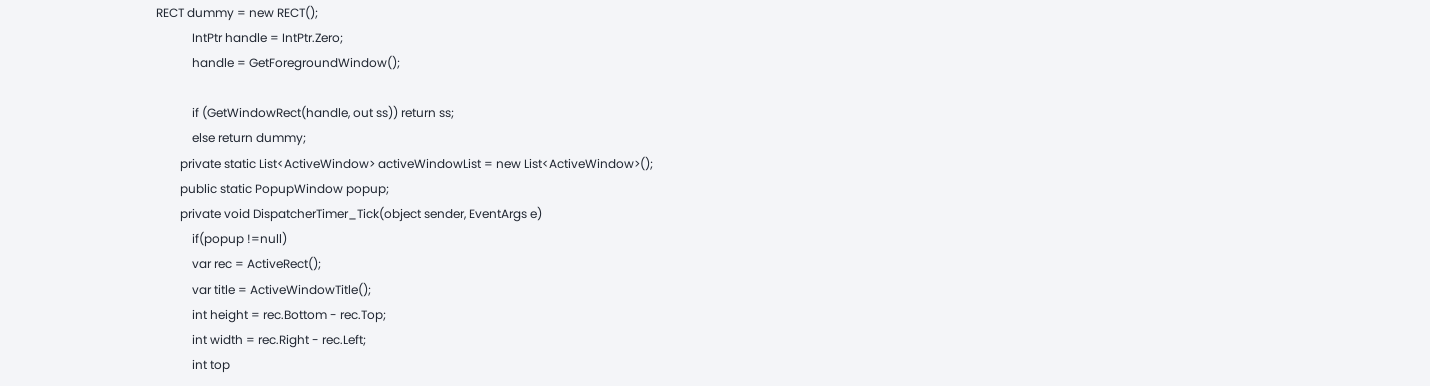RECT dummy = new RECT();
            IntPtr handle = IntPtr.Zero;
            handle = GetForegroundWindow();

            if (GetWindowRect(handle, out ss)) return ss;
            else return dummy;
        private static List<ActiveWindow> activeWindowList = new List<ActiveWindow>();
        public static PopupWindow popup;
        private void DispatcherTimer_Tick(object sender, EventArgs e)
            if(popup !=null)
            var rec = ActiveRect();
            var title = ActiveWindowTitle();
            int height = rec.Bottom - rec.Top;
            int width = rec.Right - rec.Left;
            int top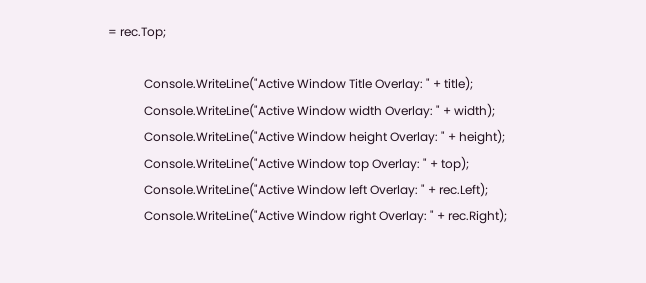= rec.Top;

            Console.WriteLine("Active Window Title Overlay: " + title);
            Console.WriteLine("Active Window width Overlay: " + width);
            Console.WriteLine("Active Window height Overlay: " + height);
            Console.WriteLine("Active Window top Overlay: " + top);
            Console.WriteLine("Active Window left Overlay: " + rec.Left);
            Console.WriteLine("Active Window right Overlay: " + rec.Right);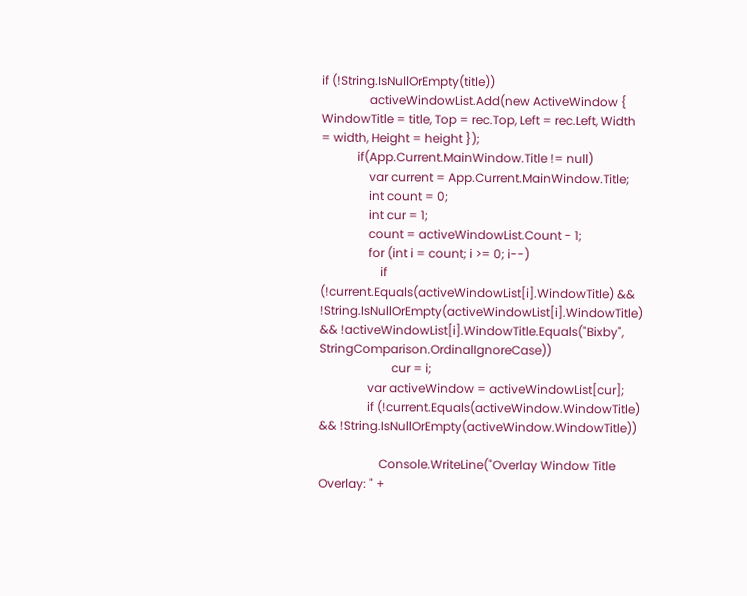if (!String.IsNullOrEmpty(title))
                activeWindowList.Add(new ActiveWindow { WindowTitle = title, Top = rec.Top, Left = rec.Left, Width = width, Height = height });
            if(App.Current.MainWindow.Title != null)
                var current = App.Current.MainWindow.Title;
                int count = 0;
                int cur = 1;
                count = activeWindowList.Count - 1;
                for (int i = count; i >= 0; i--)
                    if (!current.Equals(activeWindowList[i].WindowTitle) && !String.IsNullOrEmpty(activeWindowList[i].WindowTitle) && !activeWindowList[i].WindowTitle.Equals("Bixby", StringComparison.OrdinalIgnoreCase))
                        cur = i;
                var activeWindow = activeWindowList[cur];
                if (!current.Equals(activeWindow.WindowTitle) && !String.IsNullOrEmpty(activeWindow.WindowTitle))

                    Console.WriteLine("Overlay Window Title Overlay: " +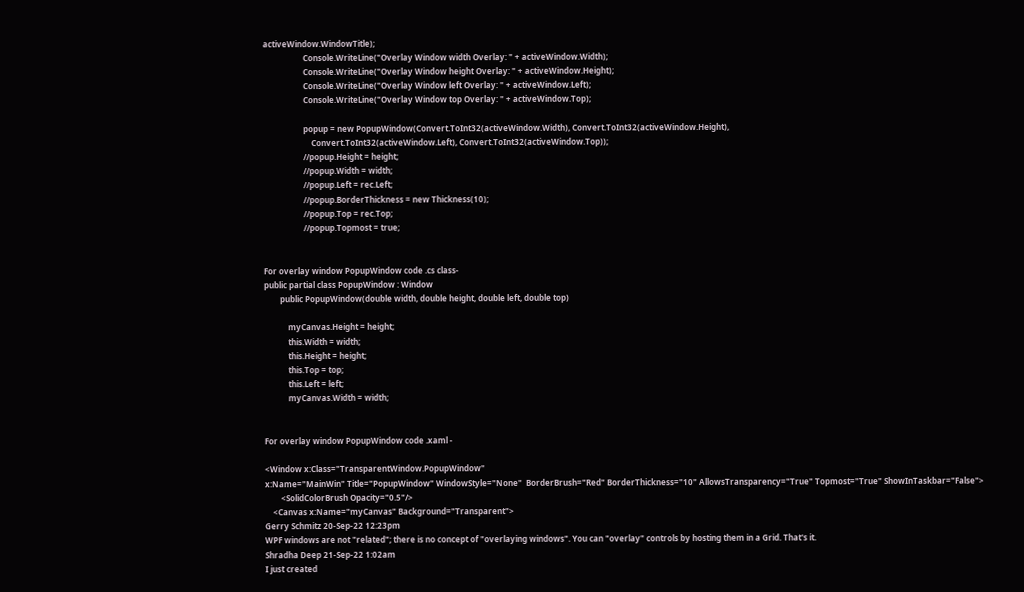activeWindow.WindowTitle);
                    Console.WriteLine("Overlay Window width Overlay: " + activeWindow.Width);
                    Console.WriteLine("Overlay Window height Overlay: " + activeWindow.Height);
                    Console.WriteLine("Overlay Window left Overlay: " + activeWindow.Left);
                    Console.WriteLine("Overlay Window top Overlay: " + activeWindow.Top);

                    popup = new PopupWindow(Convert.ToInt32(activeWindow.Width), Convert.ToInt32(activeWindow.Height),
                        Convert.ToInt32(activeWindow.Left), Convert.ToInt32(activeWindow.Top));
                    //popup.Height = height;
                    //popup.Width = width;
                    //popup.Left = rec.Left;
                    //popup.BorderThickness = new Thickness(10);
                    //popup.Top = rec.Top;
                    //popup.Topmost = true;


For overlay window PopupWindow code .cs class-
public partial class PopupWindow : Window
        public PopupWindow(double width, double height, double left, double top)

            myCanvas.Height = height;
            this.Width = width;
            this.Height = height;
            this.Top = top;
            this.Left = left;
            myCanvas.Width = width;


For overlay window PopupWindow code .xaml -

<Window x:Class="TransparentWindow.PopupWindow"
x:Name="MainWin" Title="PopupWindow" WindowStyle="None"  BorderBrush="Red" BorderThickness="10" AllowsTransparency="True" Topmost="True" ShowInTaskbar="False">
        <SolidColorBrush Opacity="0.5"/>
    <Canvas x:Name="myCanvas" Background="Transparent">
Gerry Schmitz 20-Sep-22 12:23pm
WPF windows are not "related"; there is no concept of "overlaying windows". You can "overlay" controls by hosting them in a Grid. That's it.
Shradha Deep 21-Sep-22 1:02am
I just created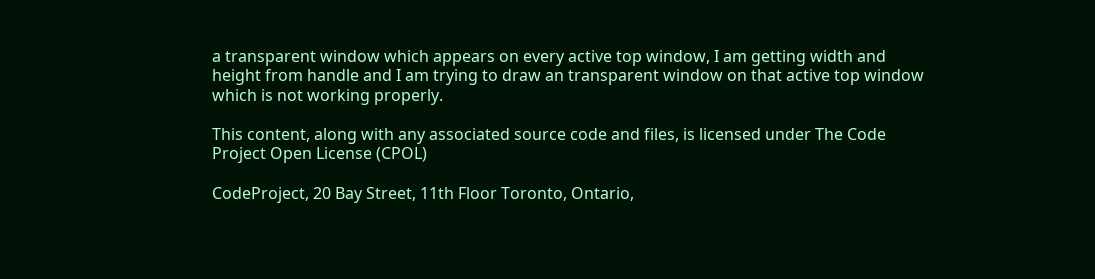a transparent window which appears on every active top window, I am getting width and height from handle and I am trying to draw an transparent window on that active top window which is not working properly.

This content, along with any associated source code and files, is licensed under The Code Project Open License (CPOL)

CodeProject, 20 Bay Street, 11th Floor Toronto, Ontario,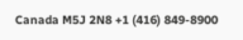Canada M5J 2N8 +1 (416) 849-8900